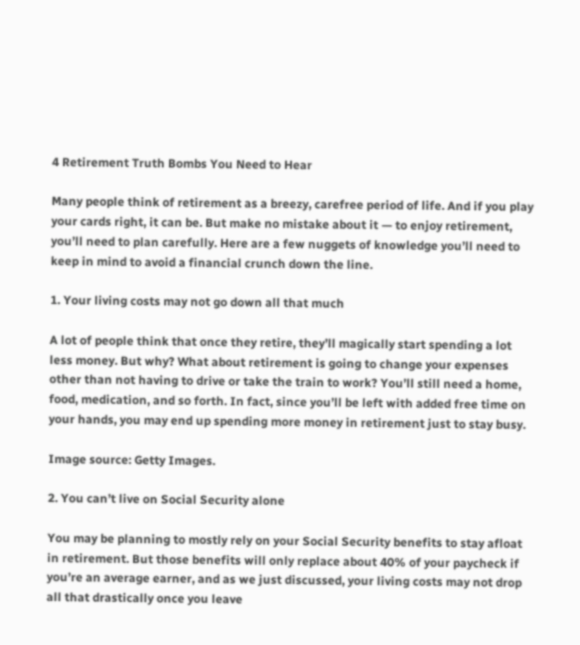4 Retirement Truth Bombs You Need to Hear

Many people think of retirement as a breezy, carefree period of life. And if you play your cards right, it can be. But make no mistake about it — to enjoy retirement, you’ll need to plan carefully. Here are a few nuggets of knowledge you’ll need to keep in mind to avoid a financial crunch down the line.

1. Your living costs may not go down all that much

A lot of people think that once they retire, they’ll magically start spending a lot less money. But why? What about retirement is going to change your expenses other than not having to drive or take the train to work? You’ll still need a home, food, medication, and so forth. In fact, since you’ll be left with added free time on your hands, you may end up spending more money in retirement just to stay busy.

Image source: Getty Images.

2. You can’t live on Social Security alone

You may be planning to mostly rely on your Social Security benefits to stay afloat in retirement. But those benefits will only replace about 40% of your paycheck if you’re an average earner, and as we just discussed, your living costs may not drop all that drastically once you leave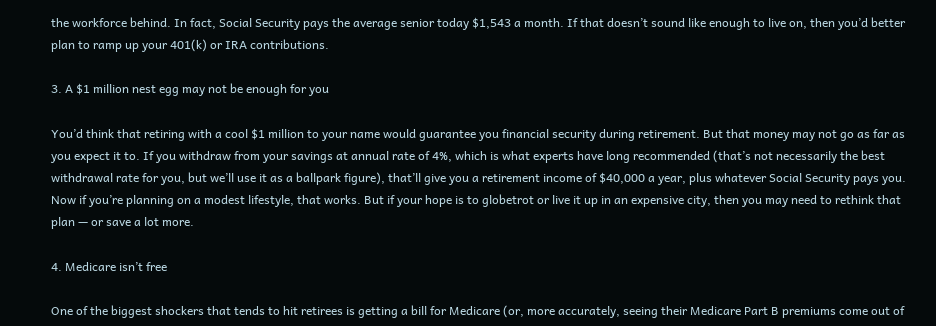the workforce behind. In fact, Social Security pays the average senior today $1,543 a month. If that doesn’t sound like enough to live on, then you’d better plan to ramp up your 401(k) or IRA contributions.

3. A $1 million nest egg may not be enough for you

You’d think that retiring with a cool $1 million to your name would guarantee you financial security during retirement. But that money may not go as far as you expect it to. If you withdraw from your savings at annual rate of 4%, which is what experts have long recommended (that’s not necessarily the best withdrawal rate for you, but we’ll use it as a ballpark figure), that’ll give you a retirement income of $40,000 a year, plus whatever Social Security pays you. Now if you’re planning on a modest lifestyle, that works. But if your hope is to globetrot or live it up in an expensive city, then you may need to rethink that plan — or save a lot more.

4. Medicare isn’t free

One of the biggest shockers that tends to hit retirees is getting a bill for Medicare (or, more accurately, seeing their Medicare Part B premiums come out of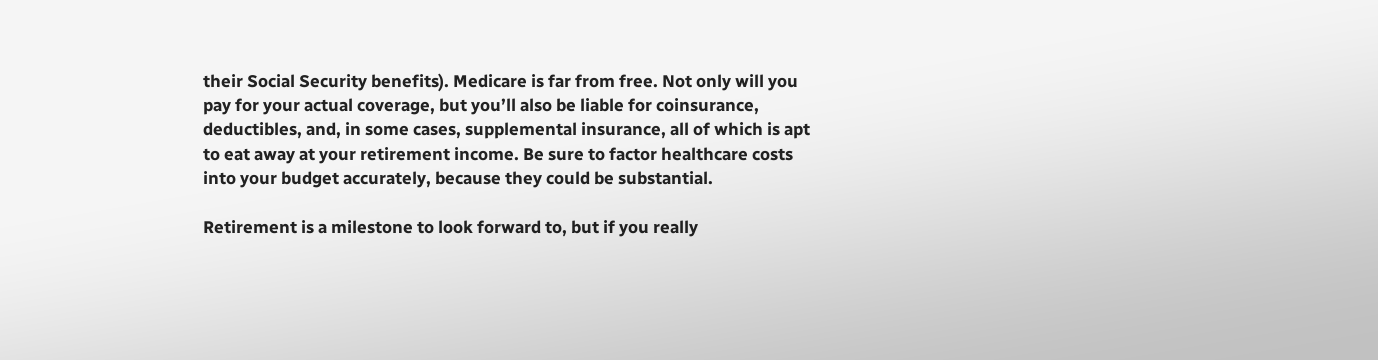their Social Security benefits). Medicare is far from free. Not only will you pay for your actual coverage, but you’ll also be liable for coinsurance, deductibles, and, in some cases, supplemental insurance, all of which is apt to eat away at your retirement income. Be sure to factor healthcare costs into your budget accurately, because they could be substantial.

Retirement is a milestone to look forward to, but if you really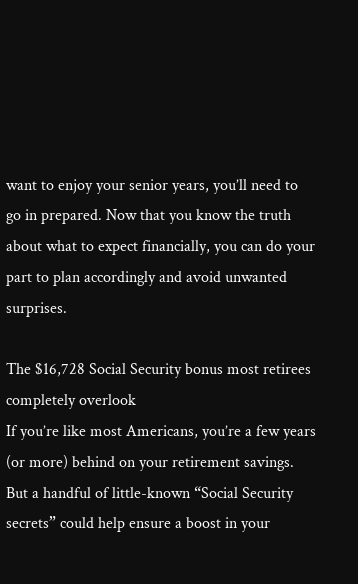want to enjoy your senior years, you’ll need to go in prepared. Now that you know the truth about what to expect financially, you can do your part to plan accordingly and avoid unwanted surprises.

The $16,728 Social Security bonus most retirees completely overlook
If you’re like most Americans, you’re a few years (or more) behind on your retirement savings. But a handful of little-known “Social Security secrets” could help ensure a boost in your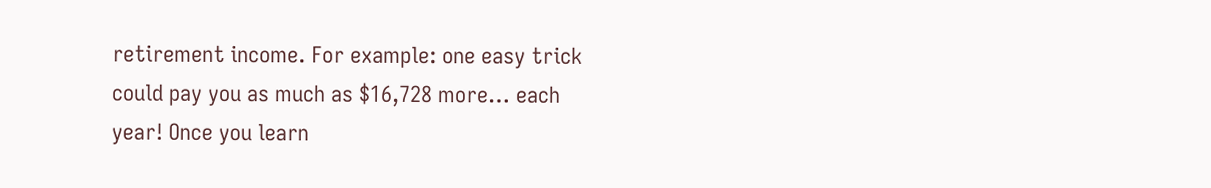retirement income. For example: one easy trick could pay you as much as $16,728 more… each year! Once you learn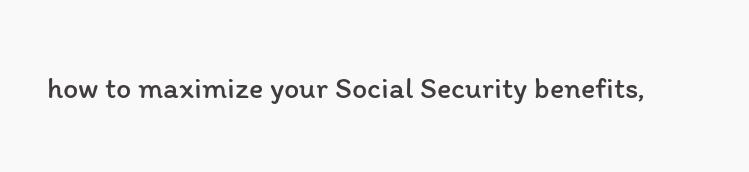how to maximize your Social Security benefits,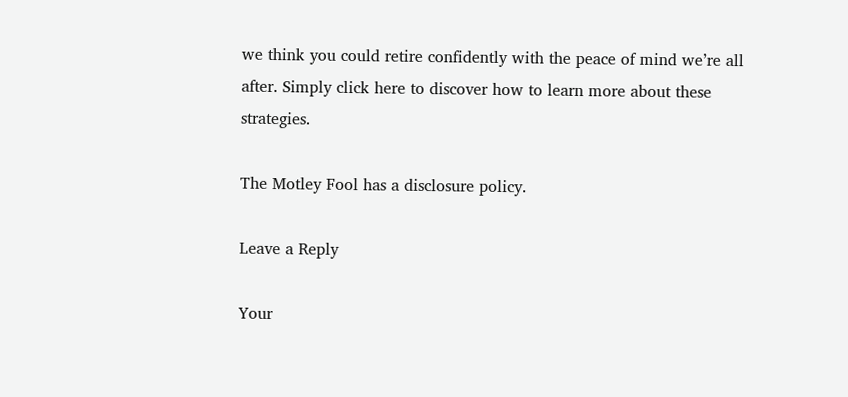we think you could retire confidently with the peace of mind we’re all after. Simply click here to discover how to learn more about these strategies.

The Motley Fool has a disclosure policy.

Leave a Reply

Your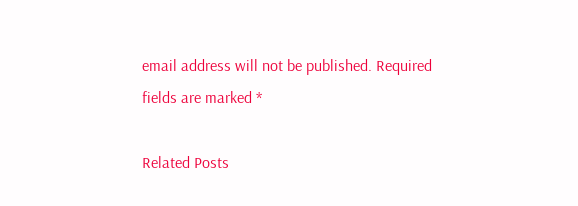email address will not be published. Required fields are marked *

Related Posts